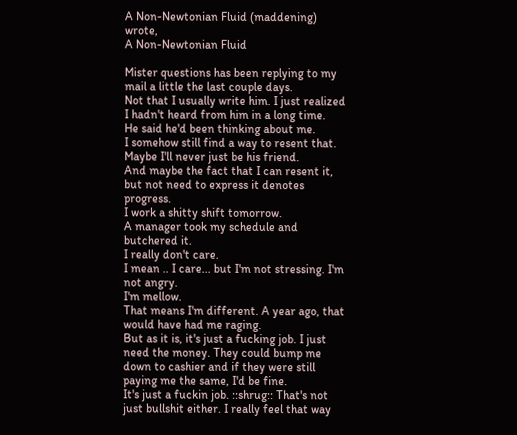A Non-Newtonian Fluid (maddening) wrote,
A Non-Newtonian Fluid

Mister questions has been replying to my mail a little the last couple days.
Not that I usually write him. I just realized I hadn't heard from him in a long time.
He said he'd been thinking about me.
I somehow still find a way to resent that.
Maybe I'll never just be his friend.
And maybe the fact that I can resent it, but not need to express it denotes progress.
I work a shitty shift tomorrow.
A manager took my schedule and butchered it.
I really don't care.
I mean .. I care... but I'm not stressing. I'm not angry.
I'm mellow.
That means I'm different. A year ago, that would have had me raging.
But as it is, it's just a fucking job. I just need the money. They could bump me down to cashier and if they were still paying me the same, I'd be fine.
It's just a fuckin job. ::shrug:: That's not just bullshit either. I really feel that way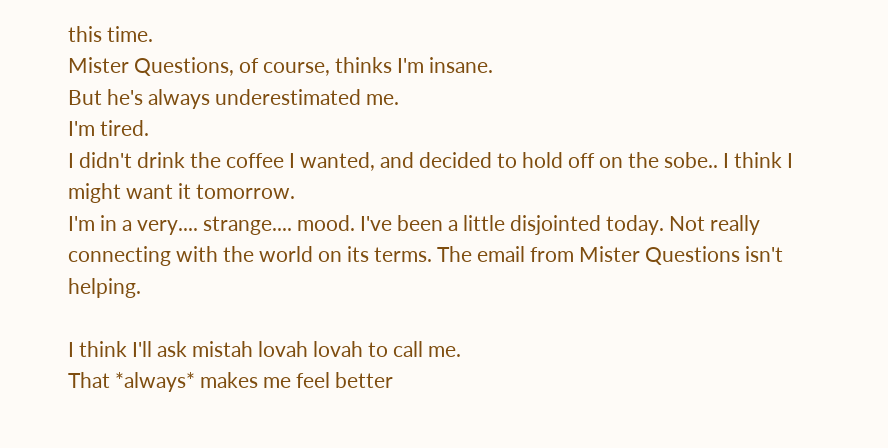this time.
Mister Questions, of course, thinks I'm insane.
But he's always underestimated me.
I'm tired.
I didn't drink the coffee I wanted, and decided to hold off on the sobe.. I think I might want it tomorrow.
I'm in a very.... strange.... mood. I've been a little disjointed today. Not really connecting with the world on its terms. The email from Mister Questions isn't helping.

I think I'll ask mistah lovah lovah to call me.
That *always* makes me feel better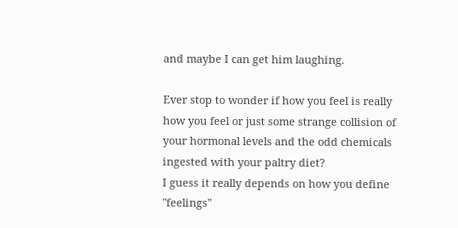and maybe I can get him laughing.

Ever stop to wonder if how you feel is really how you feel or just some strange collision of your hormonal levels and the odd chemicals ingested with your paltry diet?
I guess it really depends on how you define "feelings"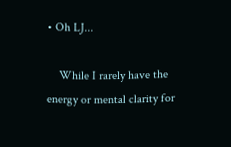• Oh LJ...

    While I rarely have the energy or mental clarity for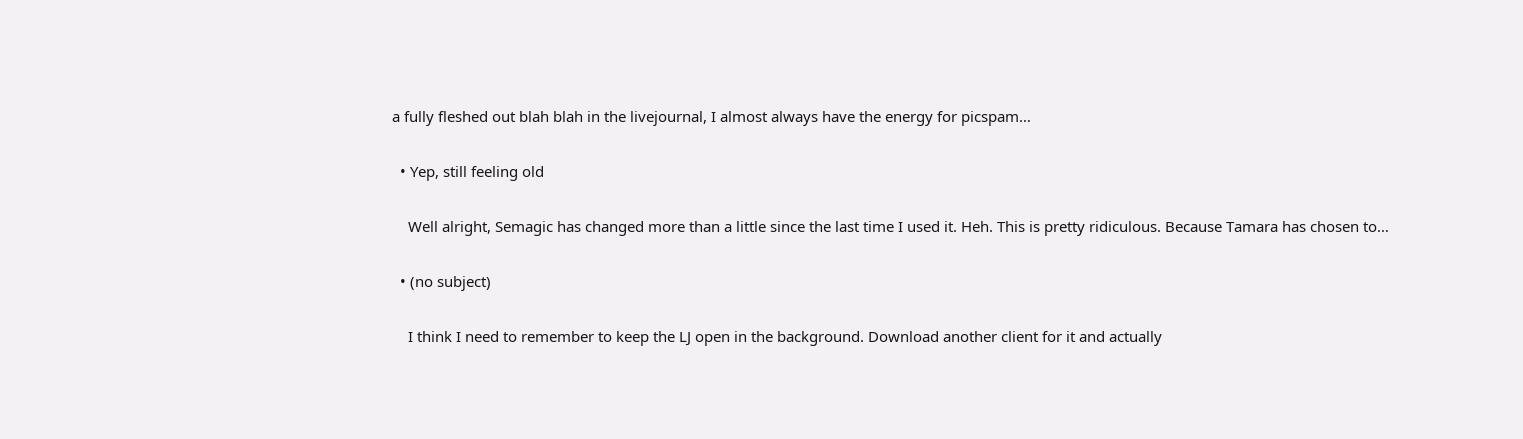a fully fleshed out blah blah in the livejournal, I almost always have the energy for picspam…

  • Yep, still feeling old

    Well alright, Semagic has changed more than a little since the last time I used it. Heh. This is pretty ridiculous. Because Tamara has chosen to…

  • (no subject)

    I think I need to remember to keep the LJ open in the background. Download another client for it and actually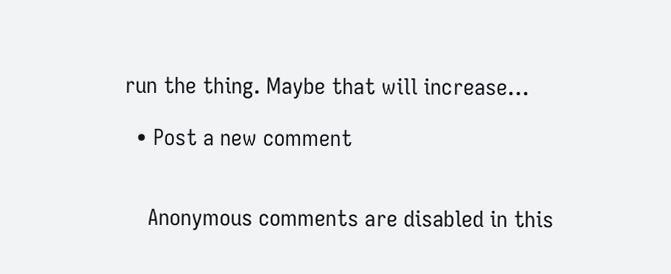run the thing. Maybe that will increase…

  • Post a new comment


    Anonymous comments are disabled in this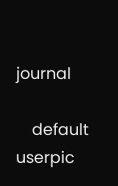journal

    default userpic